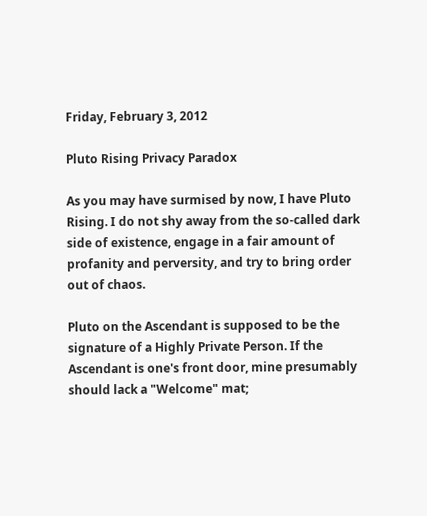Friday, February 3, 2012

Pluto Rising Privacy Paradox

As you may have surmised by now, I have Pluto Rising. I do not shy away from the so-called dark side of existence, engage in a fair amount of profanity and perversity, and try to bring order out of chaos.

Pluto on the Ascendant is supposed to be the signature of a Highly Private Person. If the Ascendant is one's front door, mine presumably should lack a "Welcome" mat;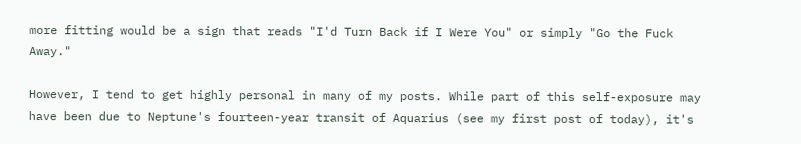more fitting would be a sign that reads "I'd Turn Back if I Were You" or simply "Go the Fuck Away."

However, I tend to get highly personal in many of my posts. While part of this self-exposure may have been due to Neptune's fourteen-year transit of Aquarius (see my first post of today), it's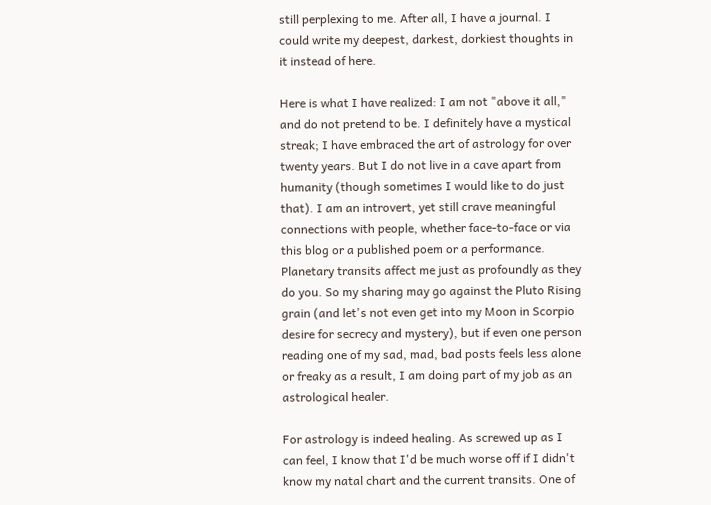still perplexing to me. After all, I have a journal. I could write my deepest, darkest, dorkiest thoughts in it instead of here.

Here is what I have realized: I am not "above it all," and do not pretend to be. I definitely have a mystical streak; I have embraced the art of astrology for over twenty years. But I do not live in a cave apart from humanity (though sometimes I would like to do just that). I am an introvert, yet still crave meaningful connections with people, whether face-to-face or via this blog or a published poem or a performance. Planetary transits affect me just as profoundly as they do you. So my sharing may go against the Pluto Rising grain (and let's not even get into my Moon in Scorpio desire for secrecy and mystery), but if even one person reading one of my sad, mad, bad posts feels less alone or freaky as a result, I am doing part of my job as an astrological healer.

For astrology is indeed healing. As screwed up as I can feel, I know that I'd be much worse off if I didn't know my natal chart and the current transits. One of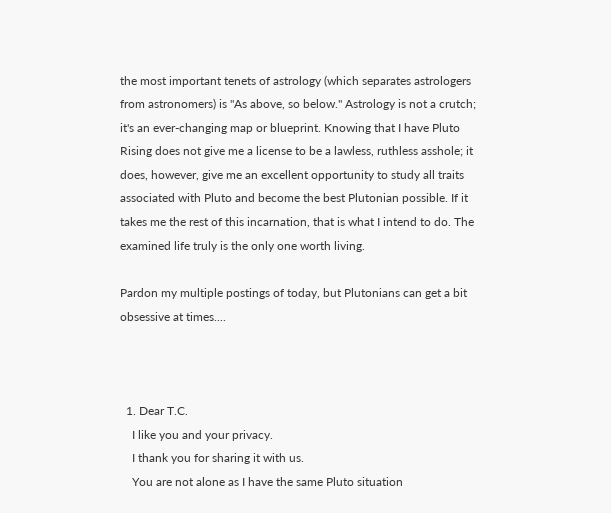the most important tenets of astrology (which separates astrologers from astronomers) is "As above, so below." Astrology is not a crutch; it's an ever-changing map or blueprint. Knowing that I have Pluto Rising does not give me a license to be a lawless, ruthless asshole; it does, however, give me an excellent opportunity to study all traits associated with Pluto and become the best Plutonian possible. If it takes me the rest of this incarnation, that is what I intend to do. The examined life truly is the only one worth living.

Pardon my multiple postings of today, but Plutonians can get a bit obsessive at times....



  1. Dear T.C.
    I like you and your privacy.
    I thank you for sharing it with us.
    You are not alone as I have the same Pluto situation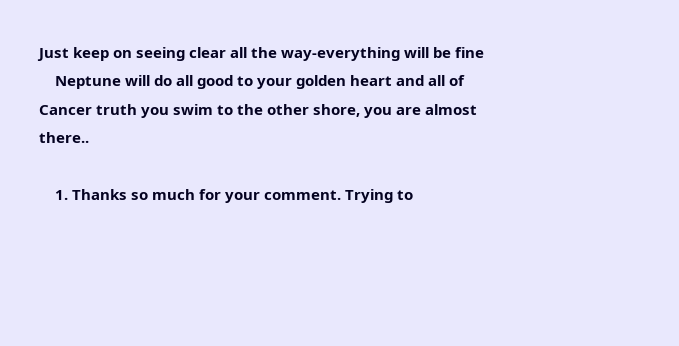Just keep on seeing clear all the way-everything will be fine
    Neptune will do all good to your golden heart and all of Cancer truth you swim to the other shore, you are almost there..

    1. Thanks so much for your comment. Trying to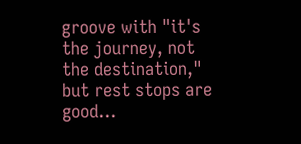groove with "it's the journey, not the destination," but rest stops are good...